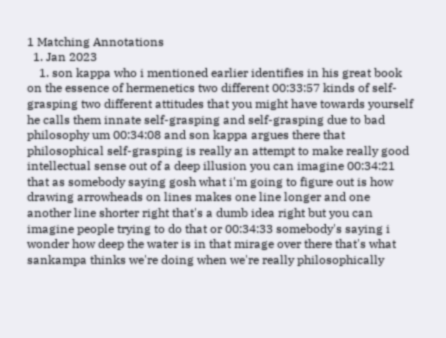1 Matching Annotations
  1. Jan 2023
    1. son kappa who i mentioned earlier identifies in his great book on the essence of hermenetics two different 00:33:57 kinds of self-grasping two different attitudes that you might have towards yourself he calls them innate self-grasping and self-grasping due to bad philosophy um 00:34:08 and son kappa argues there that philosophical self-grasping is really an attempt to make really good intellectual sense out of a deep illusion you can imagine 00:34:21 that as somebody saying gosh what i'm going to figure out is how drawing arrowheads on lines makes one line longer and one another line shorter right that's a dumb idea right but you can imagine people trying to do that or 00:34:33 somebody's saying i wonder how deep the water is in that mirage over there that's what sankampa thinks we're doing when we're really philosophically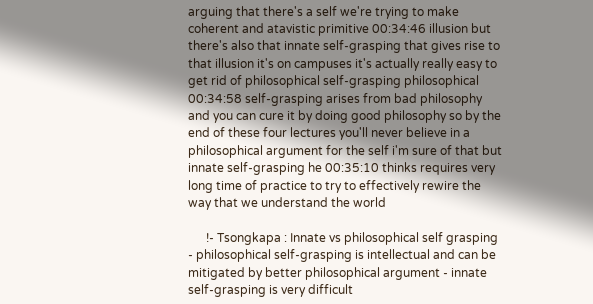arguing that there's a self we're trying to make coherent and atavistic primitive 00:34:46 illusion but there's also that innate self-grasping that gives rise to that illusion it's on campuses it's actually really easy to get rid of philosophical self-grasping philosophical 00:34:58 self-grasping arises from bad philosophy and you can cure it by doing good philosophy so by the end of these four lectures you'll never believe in a philosophical argument for the self i'm sure of that but innate self-grasping he 00:35:10 thinks requires very long time of practice to try to effectively rewire the way that we understand the world

      !- Tsongkapa : Innate vs philosophical self grasping - philosophical self-grasping is intellectual and can be mitigated by better philosophical argument - innate self-grasping is very difficult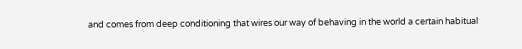and comes from deep conditioning that wires our way of behaving in the world a certain habitual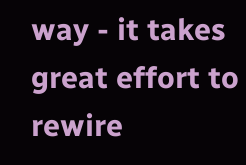way - it takes great effort to rewire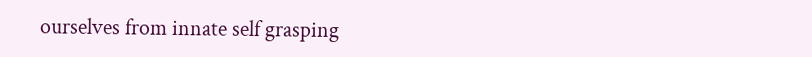ourselves from innate self grasping